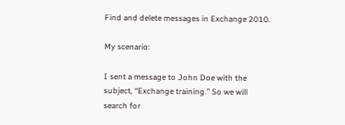Find and delete messages in Exchange 2010.

My scenario:

I sent a message to John Doe with the subject, “Exchange training.” So we will search for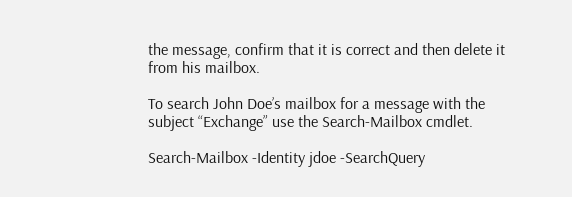the message, confirm that it is correct and then delete it from his mailbox.

To search John Doe’s mailbox for a message with the subject “Exchange” use the Search-Mailbox cmdlet.

Search-Mailbox -Identity jdoe -SearchQuery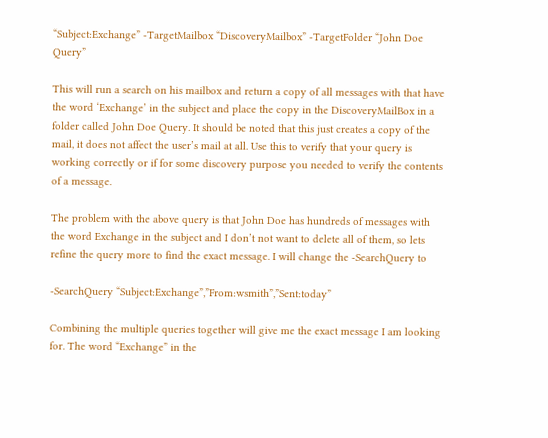“Subject:Exchange” -TargetMailbox “DiscoveryMailbox” -TargetFolder “John Doe Query”

This will run a search on his mailbox and return a copy of all messages with that have the word ‘Exchange’ in the subject and place the copy in the DiscoveryMailBox in a folder called John Doe Query. It should be noted that this just creates a copy of the mail, it does not affect the user’s mail at all. Use this to verify that your query is working correctly or if for some discovery purpose you needed to verify the contents of a message.

The problem with the above query is that John Doe has hundreds of messages with the word Exchange in the subject and I don’t not want to delete all of them, so lets refine the query more to find the exact message. I will change the -SearchQuery to

-SearchQuery “Subject:Exchange”,”From:wsmith”,”Sent:today”

Combining the multiple queries together will give me the exact message I am looking for. The word “Exchange” in the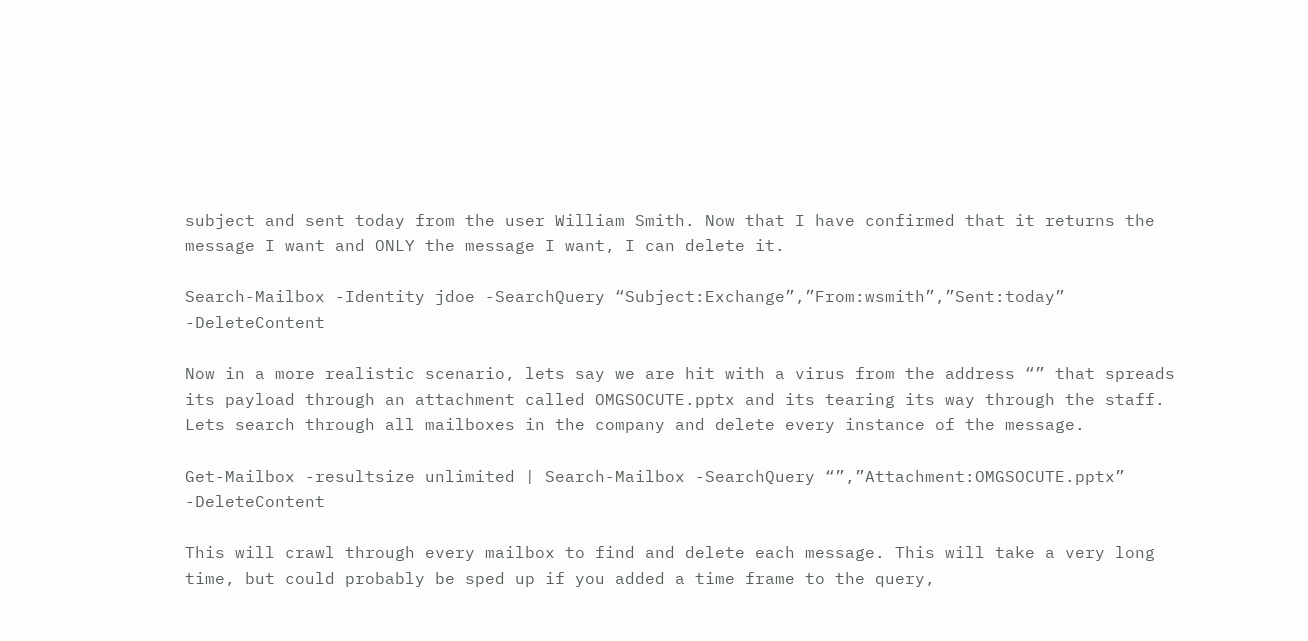subject and sent today from the user William Smith. Now that I have confirmed that it returns the message I want and ONLY the message I want, I can delete it.

Search-Mailbox -Identity jdoe -SearchQuery “Subject:Exchange”,”From:wsmith”,”Sent:today” -DeleteContent

Now in a more realistic scenario, lets say we are hit with a virus from the address “” that spreads its payload through an attachment called OMGSOCUTE.pptx and its tearing its way through the staff. Lets search through all mailboxes in the company and delete every instance of the message.

Get-Mailbox -resultsize unlimited | Search-Mailbox -SearchQuery “”,”Attachment:OMGSOCUTE.pptx” -DeleteContent

This will crawl through every mailbox to find and delete each message. This will take a very long time, but could probably be sped up if you added a time frame to the query,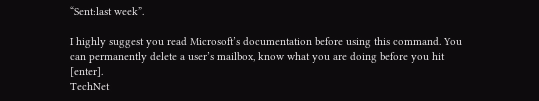“Sent:last week”.

I highly suggest you read Microsoft’s documentation before using this command. You can permanently delete a user’s mailbox, know what you are doing before you hit [enter].
TechNet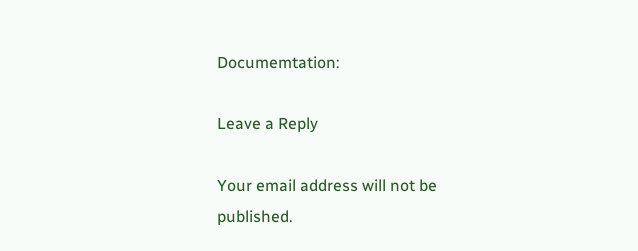Documemtation:

Leave a Reply

Your email address will not be published.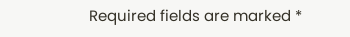Required fields are marked *